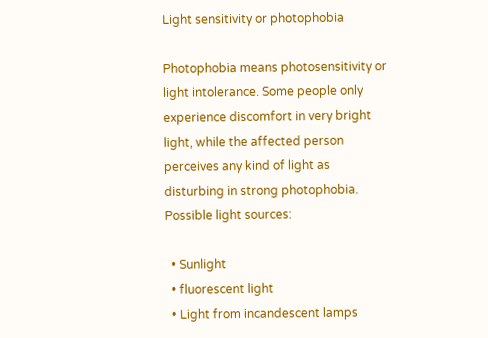Light sensitivity or photophobia

Photophobia means photosensitivity or light intolerance. Some people only experience discomfort in very bright light, while the affected person perceives any kind of light as disturbing in strong photophobia.
Possible light sources:

  • Sunlight
  • fluorescent light
  • Light from incandescent lamps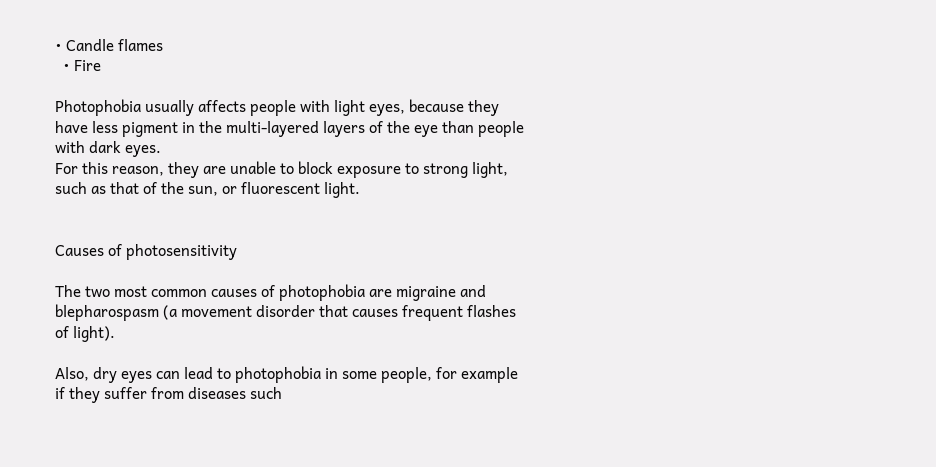• Candle flames
  • Fire

Photophobia usually affects people with light eyes, because they have less pigment in the multi-layered layers of the eye than people with dark eyes.
For this reason, they are unable to block exposure to strong light, such as that of the sun, or fluorescent light.


Causes of photosensitivity

The two most common causes of photophobia are migraine and blepharospasm (a movement disorder that causes frequent flashes of light).

Also, dry eyes can lead to photophobia in some people, for example if they suffer from diseases such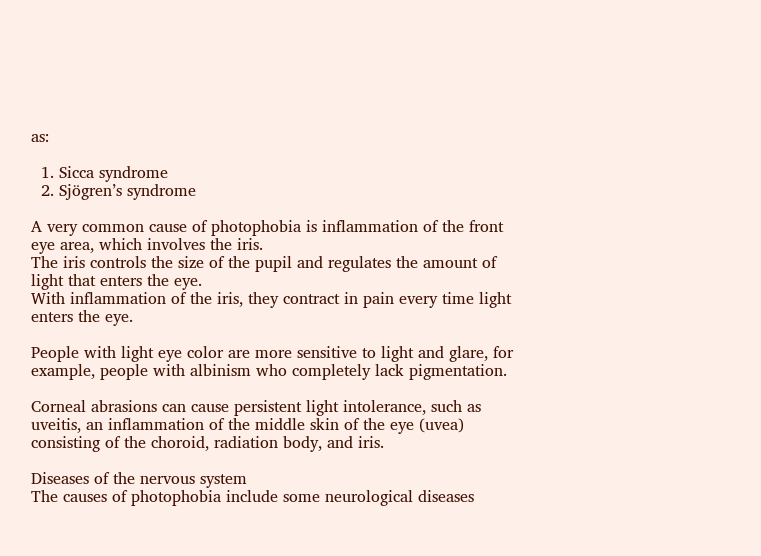as:

  1. Sicca syndrome
  2. Sjögren’s syndrome

A very common cause of photophobia is inflammation of the front eye area, which involves the iris.
The iris controls the size of the pupil and regulates the amount of light that enters the eye.
With inflammation of the iris, they contract in pain every time light enters the eye.

People with light eye color are more sensitive to light and glare, for example, people with albinism who completely lack pigmentation.

Corneal abrasions can cause persistent light intolerance, such as uveitis, an inflammation of the middle skin of the eye (uvea) consisting of the choroid, radiation body, and iris.

Diseases of the nervous system
The causes of photophobia include some neurological diseases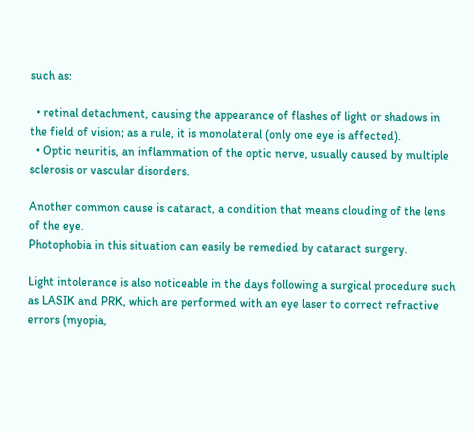such as:

  • retinal detachment, causing the appearance of flashes of light or shadows in the field of vision; as a rule, it is monolateral (only one eye is affected).
  • Optic neuritis, an inflammation of the optic nerve, usually caused by multiple sclerosis or vascular disorders.

Another common cause is cataract, a condition that means clouding of the lens of the eye.
Photophobia in this situation can easily be remedied by cataract surgery.

Light intolerance is also noticeable in the days following a surgical procedure such as LASIK and PRK, which are performed with an eye laser to correct refractive errors (myopia,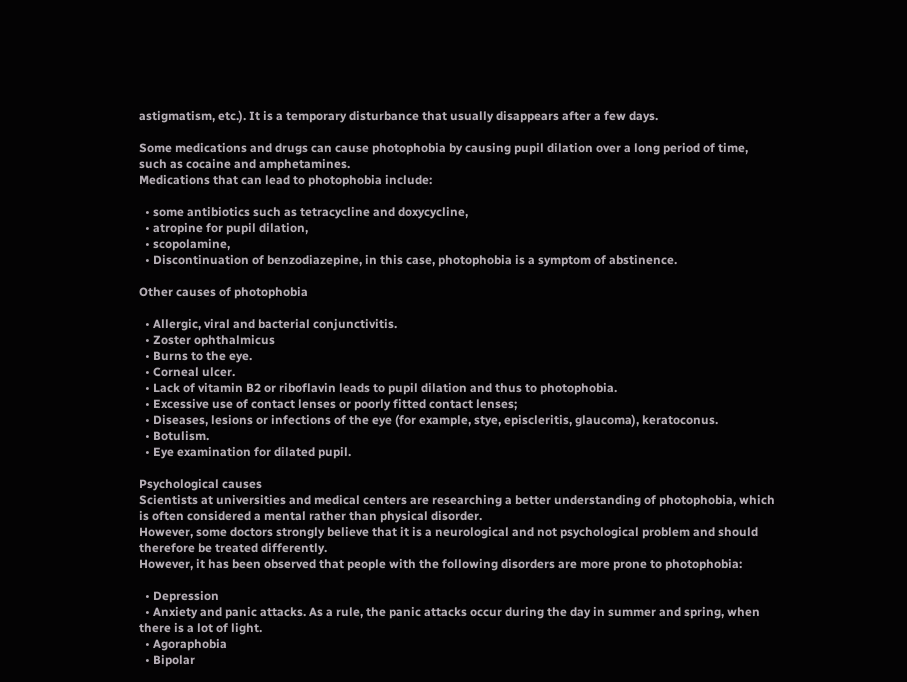astigmatism, etc.). It is a temporary disturbance that usually disappears after a few days.

Some medications and drugs can cause photophobia by causing pupil dilation over a long period of time, such as cocaine and amphetamines.
Medications that can lead to photophobia include:

  • some antibiotics such as tetracycline and doxycycline,
  • atropine for pupil dilation,
  • scopolamine,
  • Discontinuation of benzodiazepine, in this case, photophobia is a symptom of abstinence.

Other causes of photophobia

  • Allergic, viral and bacterial conjunctivitis.
  • Zoster ophthalmicus
  • Burns to the eye.
  • Corneal ulcer.
  • Lack of vitamin B2 or riboflavin leads to pupil dilation and thus to photophobia.
  • Excessive use of contact lenses or poorly fitted contact lenses;
  • Diseases, lesions or infections of the eye (for example, stye, episcleritis, glaucoma), keratoconus.
  • Botulism.
  • Eye examination for dilated pupil.

Psychological causes
Scientists at universities and medical centers are researching a better understanding of photophobia, which is often considered a mental rather than physical disorder.
However, some doctors strongly believe that it is a neurological and not psychological problem and should therefore be treated differently.
However, it has been observed that people with the following disorders are more prone to photophobia:

  • Depression
  • Anxiety and panic attacks. As a rule, the panic attacks occur during the day in summer and spring, when there is a lot of light.
  • Agoraphobia
  • Bipolar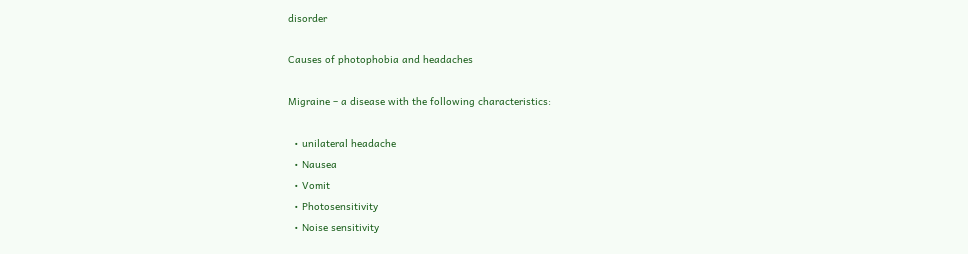disorder

Causes of photophobia and headaches

Migraine – a disease with the following characteristics:

  • unilateral headache
  • Nausea
  • Vomit
  • Photosensitivity
  • Noise sensitivity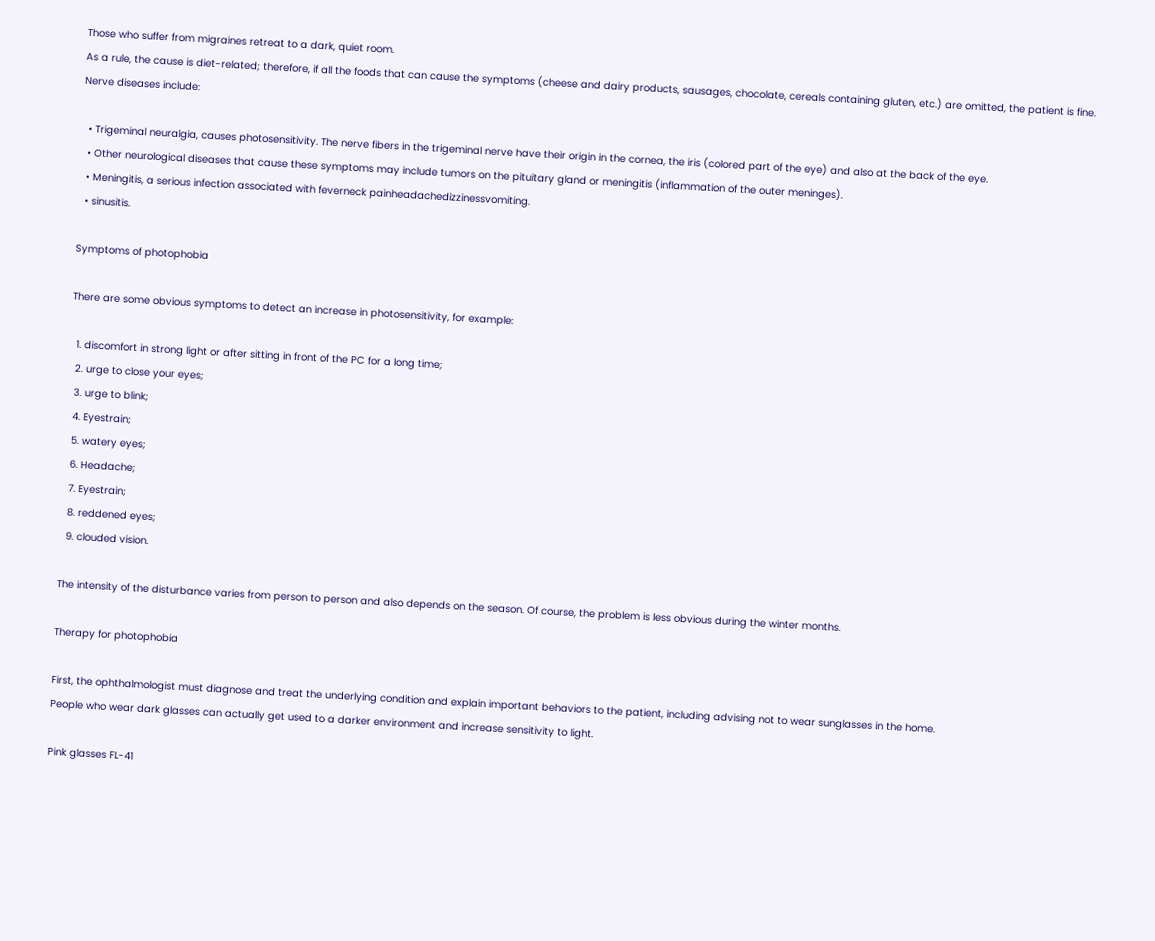Those who suffer from migraines retreat to a dark, quiet room.
As a rule, the cause is diet-related; therefore, if all the foods that can cause the symptoms (cheese and dairy products, sausages, chocolate, cereals containing gluten, etc.) are omitted, the patient is fine.
Nerve diseases include:

  • Trigeminal neuralgia, causes photosensitivity. The nerve fibers in the trigeminal nerve have their origin in the cornea, the iris (colored part of the eye) and also at the back of the eye.
  • Other neurological diseases that cause these symptoms may include tumors on the pituitary gland or meningitis (inflammation of the outer meninges).
  • Meningitis, a serious infection associated with feverneck painheadachedizzinessvomiting.
  • sinusitis.

Symptoms of photophobia

There are some obvious symptoms to detect an increase in photosensitivity, for example:

  1. discomfort in strong light or after sitting in front of the PC for a long time;
  2. urge to close your eyes;
  3. urge to blink;
  4. Eyestrain;
  5. watery eyes;
  6. Headache;
  7. Eyestrain;
  8. reddened eyes;
  9. clouded vision.

The intensity of the disturbance varies from person to person and also depends on the season. Of course, the problem is less obvious during the winter months.

Therapy for photophobia

First, the ophthalmologist must diagnose and treat the underlying condition and explain important behaviors to the patient, including advising not to wear sunglasses in the home.
People who wear dark glasses can actually get used to a darker environment and increase sensitivity to light.

Pink glasses FL-41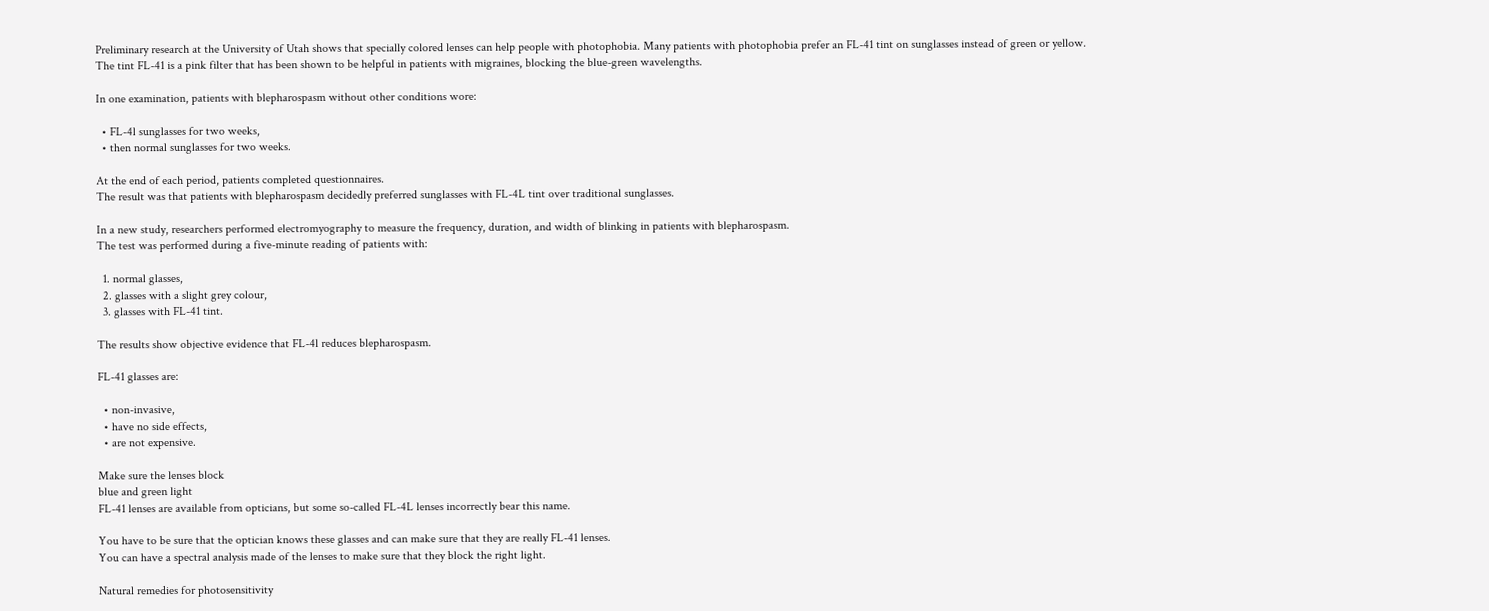Preliminary research at the University of Utah shows that specially colored lenses can help people with photophobia. Many patients with photophobia prefer an FL-41 tint on sunglasses instead of green or yellow.
The tint FL-41 is a pink filter that has been shown to be helpful in patients with migraines, blocking the blue-green wavelengths.

In one examination, patients with blepharospasm without other conditions wore:

  • FL-4l sunglasses for two weeks,
  • then normal sunglasses for two weeks.

At the end of each period, patients completed questionnaires.
The result was that patients with blepharospasm decidedly preferred sunglasses with FL-4L tint over traditional sunglasses.

In a new study, researchers performed electromyography to measure the frequency, duration, and width of blinking in patients with blepharospasm.
The test was performed during a five-minute reading of patients with:

  1. normal glasses,
  2. glasses with a slight grey colour,
  3. glasses with FL-41 tint.

The results show objective evidence that FL-4l reduces blepharospasm.

FL-41 glasses are:

  • non-invasive,
  • have no side effects,
  • are not expensive.

Make sure the lenses block
blue and green light
FL-41 lenses are available from opticians, but some so-called FL-4L lenses incorrectly bear this name.

You have to be sure that the optician knows these glasses and can make sure that they are really FL-41 lenses.
You can have a spectral analysis made of the lenses to make sure that they block the right light.

Natural remedies for photosensitivity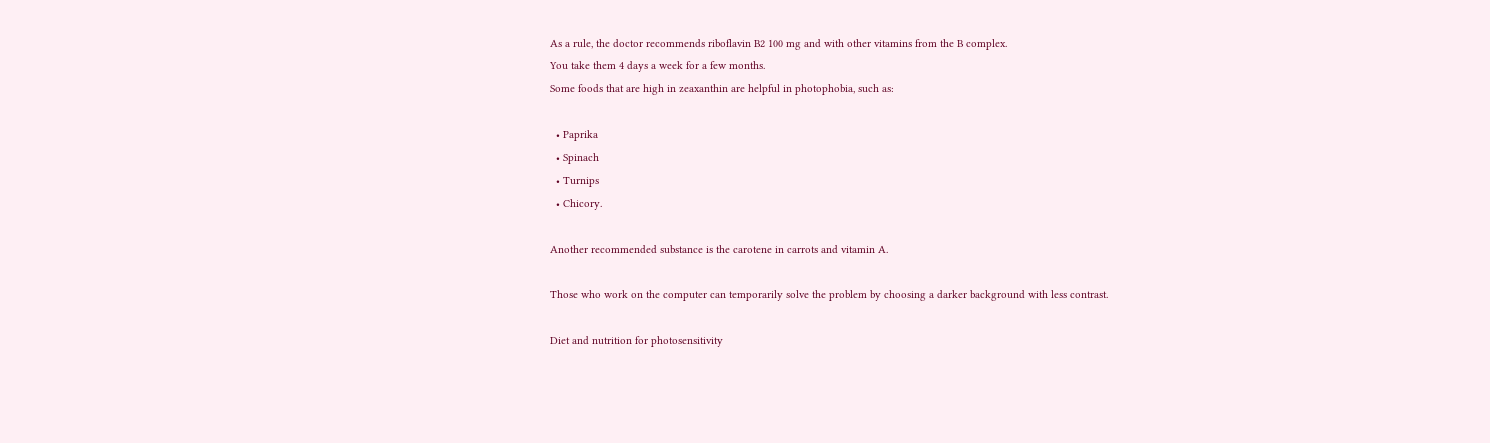As a rule, the doctor recommends riboflavin B2 100 mg and with other vitamins from the B complex.
You take them 4 days a week for a few months.
Some foods that are high in zeaxanthin are helpful in photophobia, such as:

  • Paprika
  • Spinach
  • Turnips
  • Chicory.

Another recommended substance is the carotene in carrots and vitamin A.

Those who work on the computer can temporarily solve the problem by choosing a darker background with less contrast.

Diet and nutrition for photosensitivity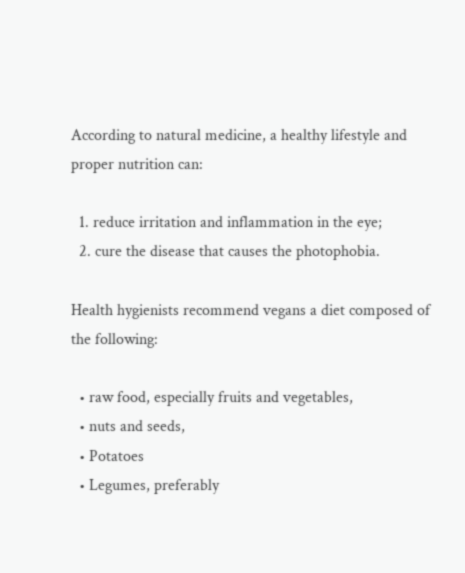According to natural medicine, a healthy lifestyle and proper nutrition can:

  1. reduce irritation and inflammation in the eye;
  2. cure the disease that causes the photophobia.

Health hygienists recommend vegans a diet composed of the following:

  • raw food, especially fruits and vegetables,
  • nuts and seeds,
  • Potatoes
  • Legumes, preferably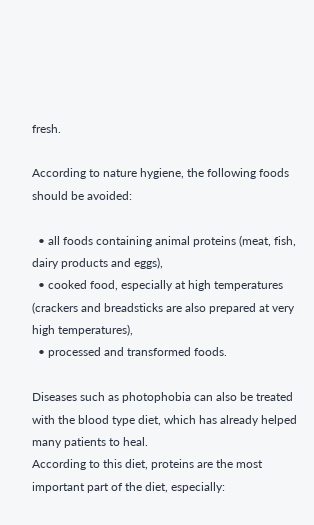fresh.

According to nature hygiene, the following foods should be avoided:

  • all foods containing animal proteins (meat, fish, dairy products and eggs),
  • cooked food, especially at high temperatures (crackers and breadsticks are also prepared at very high temperatures),
  • processed and transformed foods.

Diseases such as photophobia can also be treated with the blood type diet, which has already helped many patients to heal.
According to this diet, proteins are the most important part of the diet, especially: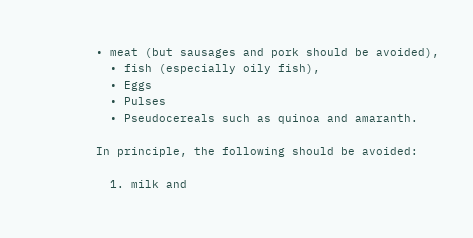• meat (but sausages and pork should be avoided),
  • fish (especially oily fish),
  • Eggs
  • Pulses
  • Pseudocereals such as quinoa and amaranth.

In principle, the following should be avoided:

  1. milk and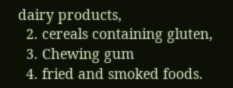dairy products,
  2. cereals containing gluten,
  3. Chewing gum
  4. fried and smoked foods.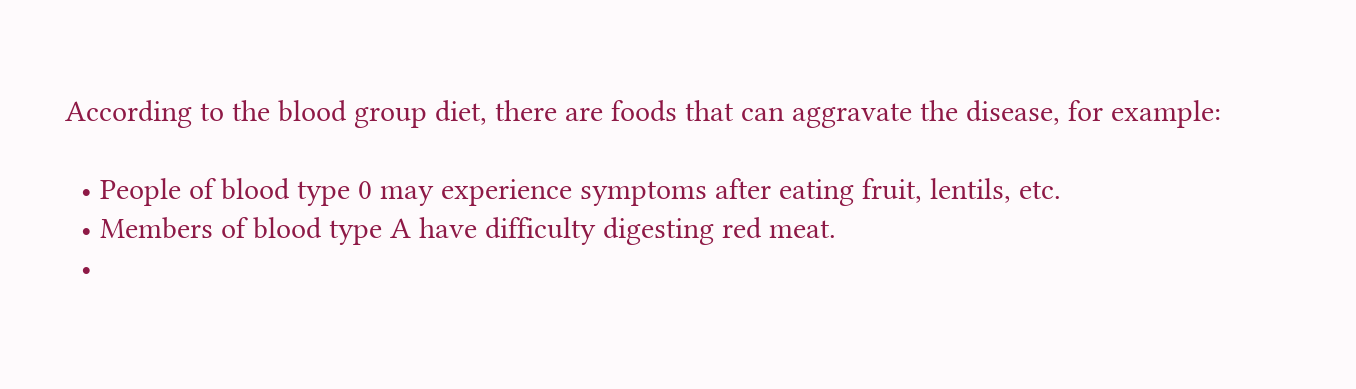According to the blood group diet, there are foods that can aggravate the disease, for example:

  • People of blood type 0 may experience symptoms after eating fruit, lentils, etc.
  • Members of blood type A have difficulty digesting red meat.
  •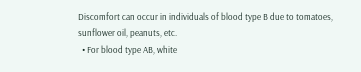Discomfort can occur in individuals of blood type B due to tomatoes, sunflower oil, peanuts, etc.
  • For blood type AB, white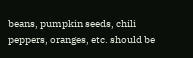beans, pumpkin seeds, chili peppers, oranges, etc. should be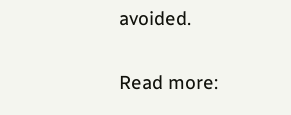avoided.

Read more: